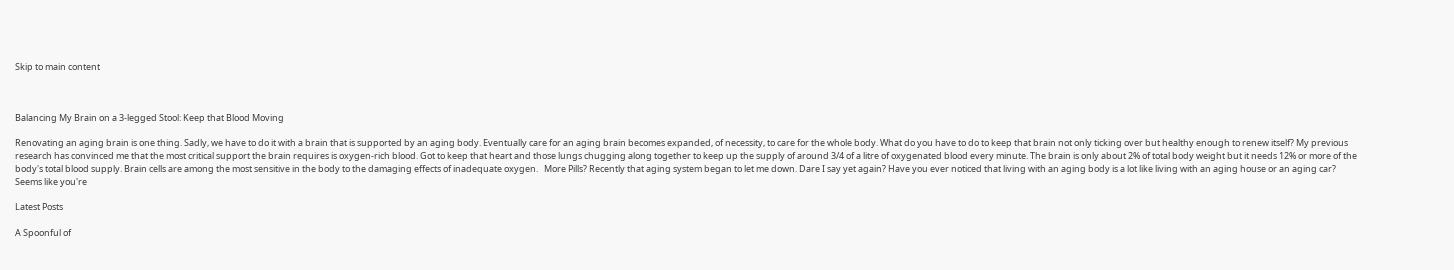Skip to main content



Balancing My Brain on a 3-legged Stool: Keep that Blood Moving

Renovating an aging brain is one thing. Sadly, we have to do it with a brain that is supported by an aging body. Eventually care for an aging brain becomes expanded, of necessity, to care for the whole body. What do you have to do to keep that brain not only ticking over but healthy enough to renew itself? My previous research has convinced me that the most critical support the brain requires is oxygen-rich blood. Got to keep that heart and those lungs chugging along together to keep up the supply of around 3/4 of a litre of oxygenated blood every minute. The brain is only about 2% of total body weight but it needs 12% or more of the body's total blood supply. Brain cells are among the most sensitive in the body to the damaging effects of inadequate oxygen.   More Pills? Recently that aging system began to let me down. Dare I say yet again? Have you ever noticed that living with an aging body is a lot like living with an aging house or an aging car? Seems like you're

Latest Posts

A Spoonful of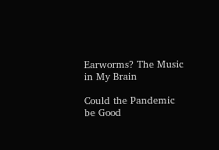Earworms? The Music in My Brain

Could the Pandemic be Good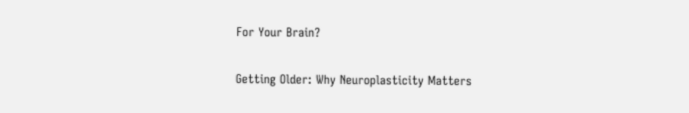For Your Brain?

Getting Older: Why Neuroplasticity Matters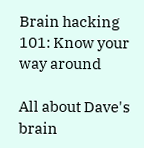Brain hacking 101: Know your way around

All about Dave's brain